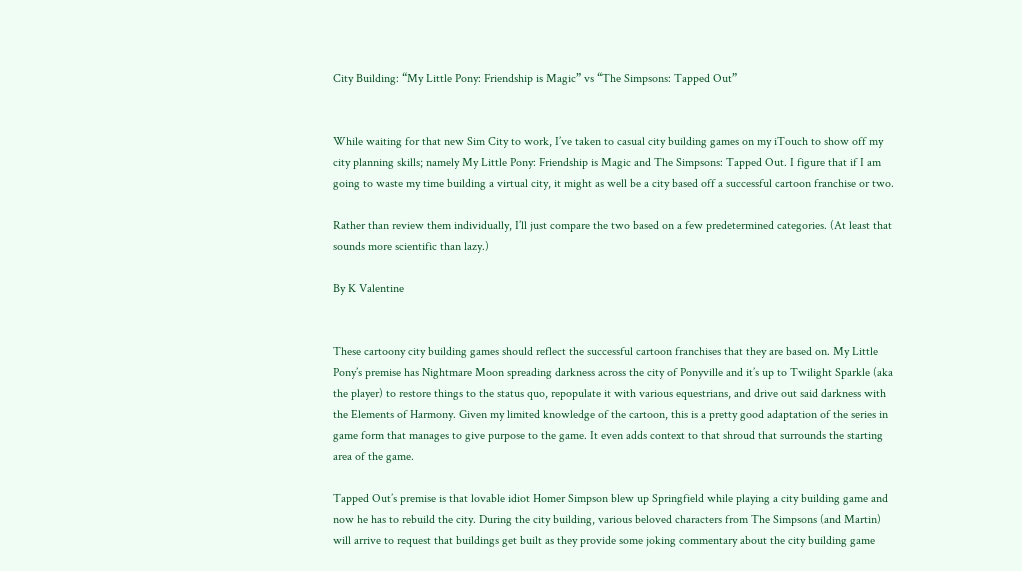City Building: “My Little Pony: Friendship is Magic” vs “The Simpsons: Tapped Out”


While waiting for that new Sim City to work, I’ve taken to casual city building games on my iTouch to show off my city planning skills; namely My Little Pony: Friendship is Magic and The Simpsons: Tapped Out. I figure that if I am going to waste my time building a virtual city, it might as well be a city based off a successful cartoon franchise or two.

Rather than review them individually, I’ll just compare the two based on a few predetermined categories. (At least that sounds more scientific than lazy.)

By K Valentine


These cartoony city building games should reflect the successful cartoon franchises that they are based on. My Little Pony’s premise has Nightmare Moon spreading darkness across the city of Ponyville and it’s up to Twilight Sparkle (aka the player) to restore things to the status quo, repopulate it with various equestrians, and drive out said darkness with the Elements of Harmony. Given my limited knowledge of the cartoon, this is a pretty good adaptation of the series in game form that manages to give purpose to the game. It even adds context to that shroud that surrounds the starting area of the game.

Tapped Out’s premise is that lovable idiot Homer Simpson blew up Springfield while playing a city building game and now he has to rebuild the city. During the city building, various beloved characters from The Simpsons (and Martin) will arrive to request that buildings get built as they provide some joking commentary about the city building game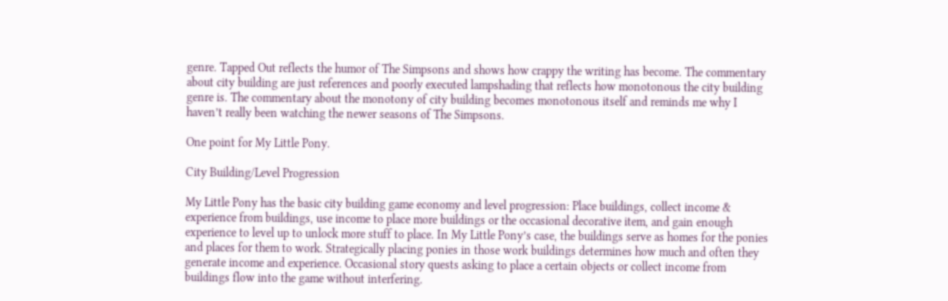genre. Tapped Out reflects the humor of The Simpsons and shows how crappy the writing has become. The commentary about city building are just references and poorly executed lampshading that reflects how monotonous the city building genre is. The commentary about the monotony of city building becomes monotonous itself and reminds me why I haven’t really been watching the newer seasons of The Simpsons.

One point for My Little Pony.

City Building/Level Progression

My Little Pony has the basic city building game economy and level progression: Place buildings, collect income & experience from buildings, use income to place more buildings or the occasional decorative item, and gain enough experience to level up to unlock more stuff to place. In My Little Pony’s case, the buildings serve as homes for the ponies and places for them to work. Strategically placing ponies in those work buildings determines how much and often they generate income and experience. Occasional story quests asking to place a certain objects or collect income from buildings flow into the game without interfering.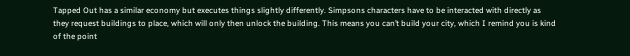Tapped Out has a similar economy but executes things slightly differently. Simpsons characters have to be interacted with directly as they request buildings to place, which will only then unlock the building. This means you can’t build your city, which I remind you is kind of the point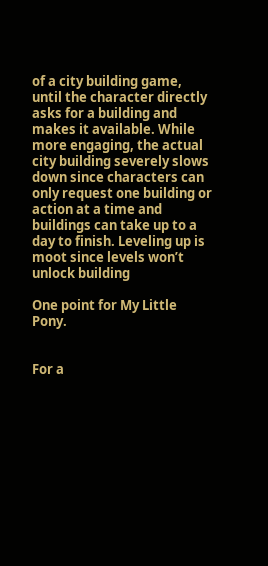of a city building game, until the character directly asks for a building and makes it available. While more engaging, the actual city building severely slows down since characters can only request one building or action at a time and buildings can take up to a day to finish. Leveling up is moot since levels won’t unlock building

One point for My Little Pony.


For a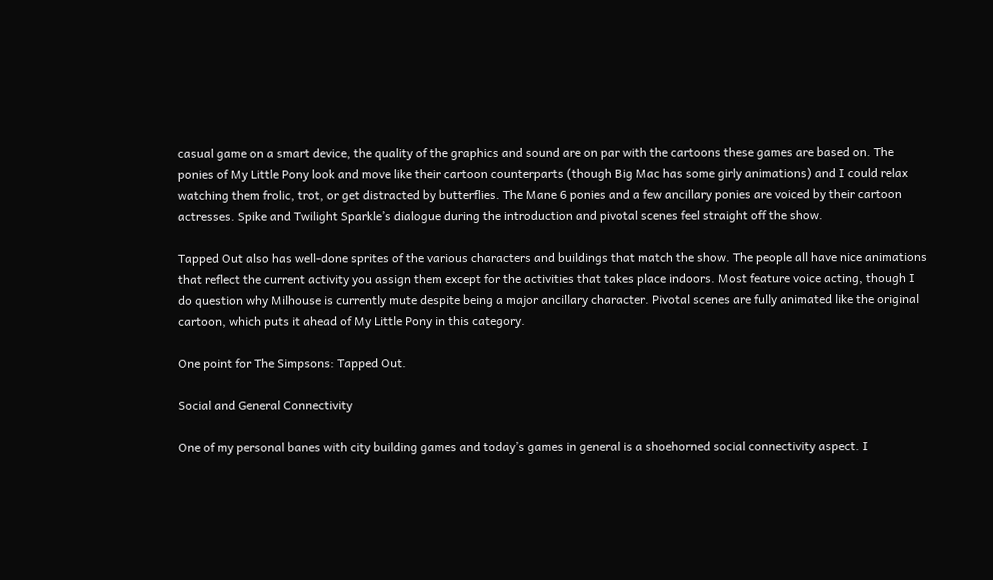casual game on a smart device, the quality of the graphics and sound are on par with the cartoons these games are based on. The ponies of My Little Pony look and move like their cartoon counterparts (though Big Mac has some girly animations) and I could relax watching them frolic, trot, or get distracted by butterflies. The Mane 6 ponies and a few ancillary ponies are voiced by their cartoon actresses. Spike and Twilight Sparkle’s dialogue during the introduction and pivotal scenes feel straight off the show.

Tapped Out also has well-done sprites of the various characters and buildings that match the show. The people all have nice animations that reflect the current activity you assign them except for the activities that takes place indoors. Most feature voice acting, though I do question why Milhouse is currently mute despite being a major ancillary character. Pivotal scenes are fully animated like the original cartoon, which puts it ahead of My Little Pony in this category.

One point for The Simpsons: Tapped Out.

Social and General Connectivity

One of my personal banes with city building games and today’s games in general is a shoehorned social connectivity aspect. I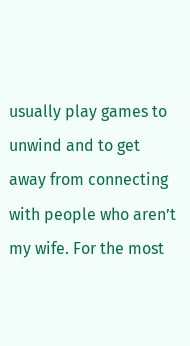usually play games to unwind and to get away from connecting with people who aren’t my wife. For the most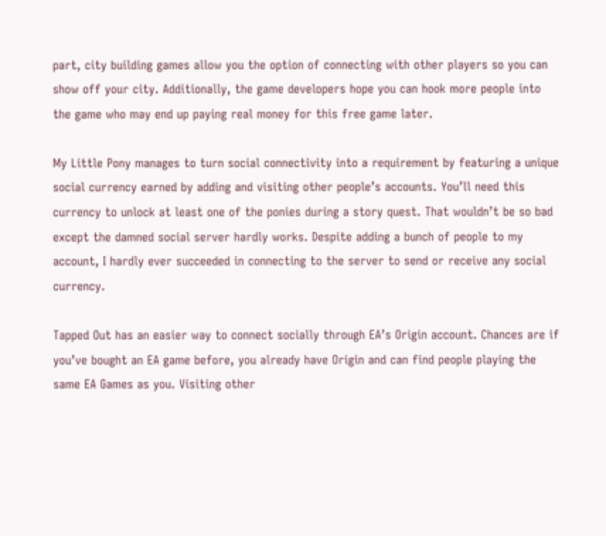part, city building games allow you the option of connecting with other players so you can show off your city. Additionally, the game developers hope you can hook more people into the game who may end up paying real money for this free game later.

My Little Pony manages to turn social connectivity into a requirement by featuring a unique social currency earned by adding and visiting other people’s accounts. You’ll need this currency to unlock at least one of the ponies during a story quest. That wouldn’t be so bad except the damned social server hardly works. Despite adding a bunch of people to my account, I hardly ever succeeded in connecting to the server to send or receive any social currency.

Tapped Out has an easier way to connect socially through EA’s Origin account. Chances are if you’ve bought an EA game before, you already have Origin and can find people playing the same EA Games as you. Visiting other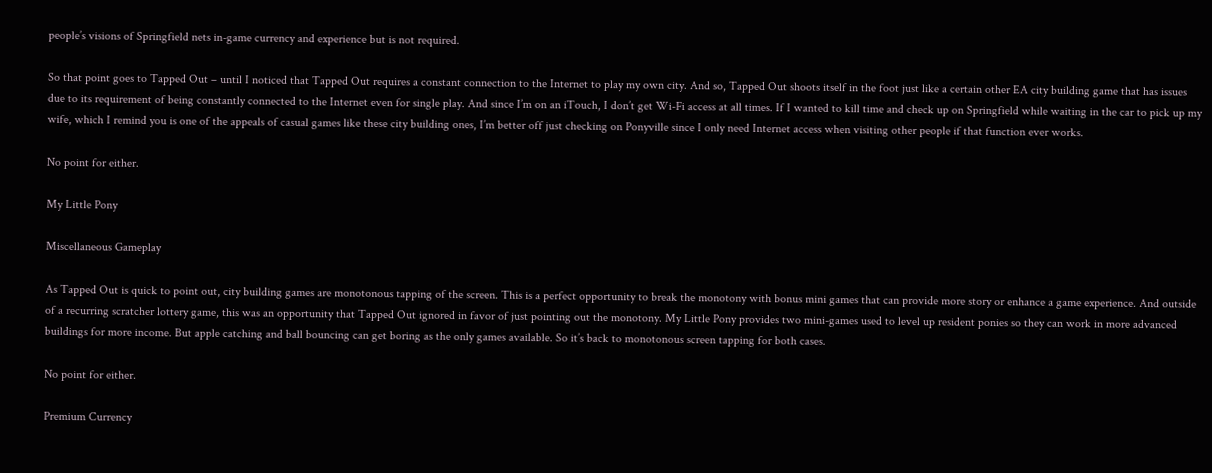people’s visions of Springfield nets in-game currency and experience but is not required.

So that point goes to Tapped Out – until I noticed that Tapped Out requires a constant connection to the Internet to play my own city. And so, Tapped Out shoots itself in the foot just like a certain other EA city building game that has issues due to its requirement of being constantly connected to the Internet even for single play. And since I’m on an iTouch, I don’t get Wi-Fi access at all times. If I wanted to kill time and check up on Springfield while waiting in the car to pick up my wife, which I remind you is one of the appeals of casual games like these city building ones, I’m better off just checking on Ponyville since I only need Internet access when visiting other people if that function ever works.

No point for either.

My Little Pony

Miscellaneous Gameplay

As Tapped Out is quick to point out, city building games are monotonous tapping of the screen. This is a perfect opportunity to break the monotony with bonus mini games that can provide more story or enhance a game experience. And outside of a recurring scratcher lottery game, this was an opportunity that Tapped Out ignored in favor of just pointing out the monotony. My Little Pony provides two mini-games used to level up resident ponies so they can work in more advanced buildings for more income. But apple catching and ball bouncing can get boring as the only games available. So it’s back to monotonous screen tapping for both cases.

No point for either.

Premium Currency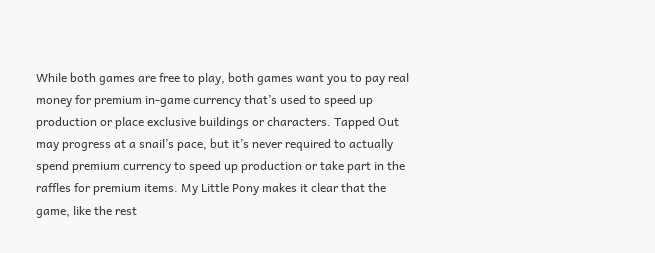While both games are free to play, both games want you to pay real money for premium in-game currency that’s used to speed up production or place exclusive buildings or characters. Tapped Out may progress at a snail’s pace, but it’s never required to actually spend premium currency to speed up production or take part in the raffles for premium items. My Little Pony makes it clear that the game, like the rest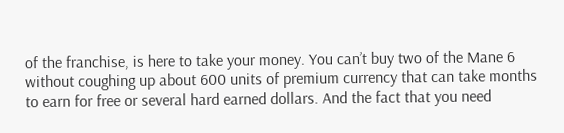of the franchise, is here to take your money. You can’t buy two of the Mane 6 without coughing up about 600 units of premium currency that can take months to earn for free or several hard earned dollars. And the fact that you need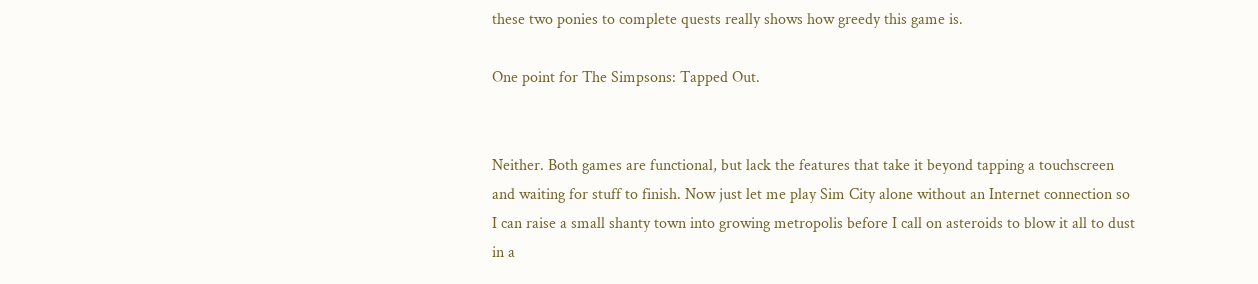these two ponies to complete quests really shows how greedy this game is.

One point for The Simpsons: Tapped Out.


Neither. Both games are functional, but lack the features that take it beyond tapping a touchscreen and waiting for stuff to finish. Now just let me play Sim City alone without an Internet connection so I can raise a small shanty town into growing metropolis before I call on asteroids to blow it all to dust in a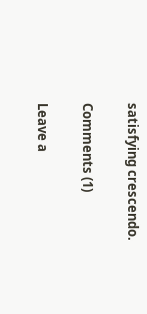satisfying crescendo.

Comments (1)

Leave a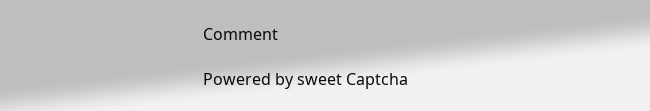Comment

Powered by sweet Captcha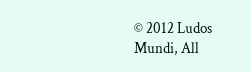© 2012 Ludos Mundi, All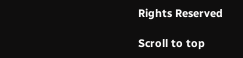Rights Reserved

Scroll to top